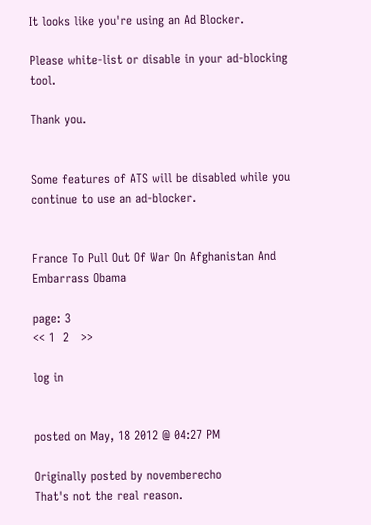It looks like you're using an Ad Blocker.

Please white-list or disable in your ad-blocking tool.

Thank you.


Some features of ATS will be disabled while you continue to use an ad-blocker.


France To Pull Out Of War On Afghanistan And Embarrass Obama

page: 3
<< 1  2   >>

log in


posted on May, 18 2012 @ 04:27 PM

Originally posted by novemberecho
That's not the real reason.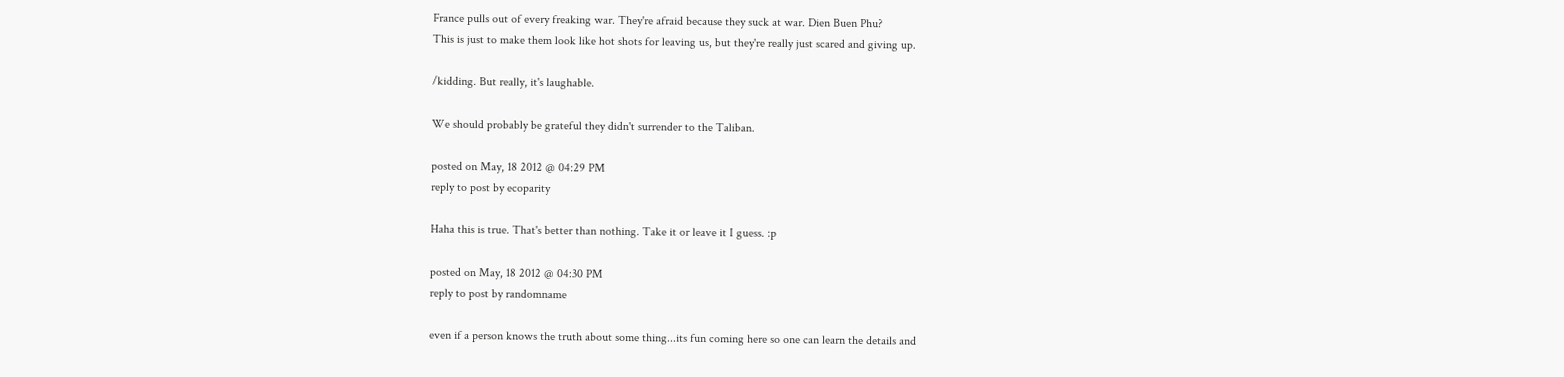France pulls out of every freaking war. They're afraid because they suck at war. Dien Buen Phu?
This is just to make them look like hot shots for leaving us, but they're really just scared and giving up.

/kidding. But really, it's laughable.

We should probably be grateful they didn't surrender to the Taliban.

posted on May, 18 2012 @ 04:29 PM
reply to post by ecoparity

Haha this is true. That's better than nothing. Take it or leave it I guess. :p

posted on May, 18 2012 @ 04:30 PM
reply to post by randomname

even if a person knows the truth about some thing...its fun coming here so one can learn the details and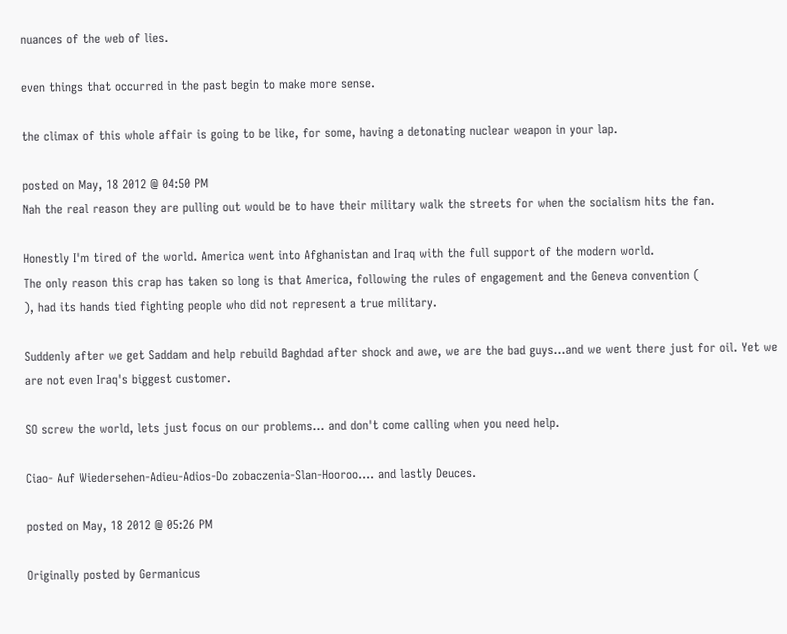nuances of the web of lies.

even things that occurred in the past begin to make more sense.

the climax of this whole affair is going to be like, for some, having a detonating nuclear weapon in your lap.

posted on May, 18 2012 @ 04:50 PM
Nah the real reason they are pulling out would be to have their military walk the streets for when the socialism hits the fan.

Honestly I'm tired of the world. America went into Afghanistan and Iraq with the full support of the modern world.
The only reason this crap has taken so long is that America, following the rules of engagement and the Geneva convention (
), had its hands tied fighting people who did not represent a true military.

Suddenly after we get Saddam and help rebuild Baghdad after shock and awe, we are the bad guys...and we went there just for oil. Yet we are not even Iraq's biggest customer.

SO screw the world, lets just focus on our problems... and don't come calling when you need help.

Ciao- Auf Wiedersehen-Adieu-Adios-Do zobaczenia-Slan-Hooroo.... and lastly Deuces.

posted on May, 18 2012 @ 05:26 PM

Originally posted by Germanicus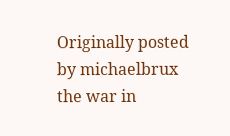Originally posted by michaelbrux
the war in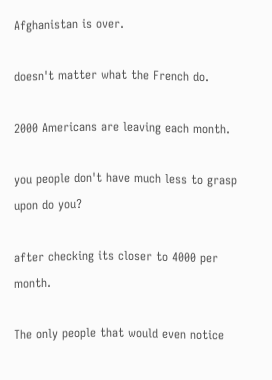Afghanistan is over.

doesn't matter what the French do.

2000 Americans are leaving each month.

you people don't have much less to grasp upon do you?

after checking its closer to 4000 per month.

The only people that would even notice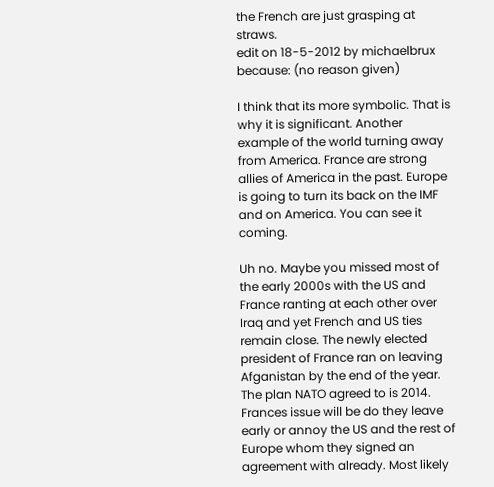the French are just grasping at straws.
edit on 18-5-2012 by michaelbrux because: (no reason given)

I think that its more symbolic. That is why it is significant. Another example of the world turning away from America. France are strong allies of America in the past. Europe is going to turn its back on the IMF and on America. You can see it coming.

Uh no. Maybe you missed most of the early 2000s with the US and France ranting at each other over Iraq and yet French and US ties remain close. The newly elected president of France ran on leaving Afganistan by the end of the year. The plan NATO agreed to is 2014. Frances issue will be do they leave early or annoy the US and the rest of Europe whom they signed an agreement with already. Most likely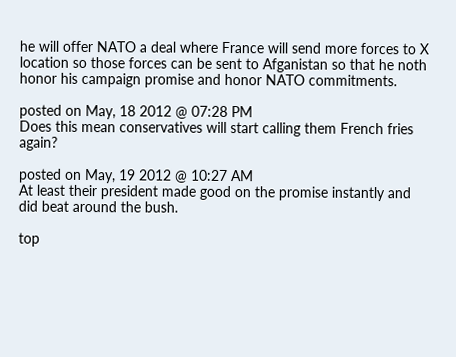he will offer NATO a deal where France will send more forces to X location so those forces can be sent to Afganistan so that he noth honor his campaign promise and honor NATO commitments.

posted on May, 18 2012 @ 07:28 PM
Does this mean conservatives will start calling them French fries again?

posted on May, 19 2012 @ 10:27 AM
At least their president made good on the promise instantly and did beat around the bush.

top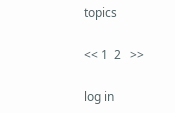topics

<< 1  2   >>

log in